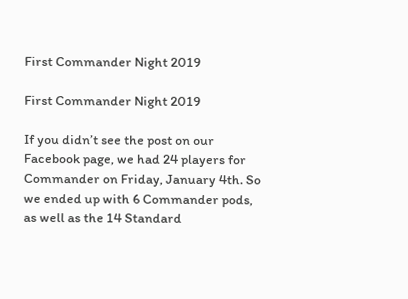First Commander Night 2019

First Commander Night 2019

If you didn’t see the post on our Facebook page, we had 24 players for Commander on Friday, January 4th. So we ended up with 6 Commander pods, as well as the 14 Standard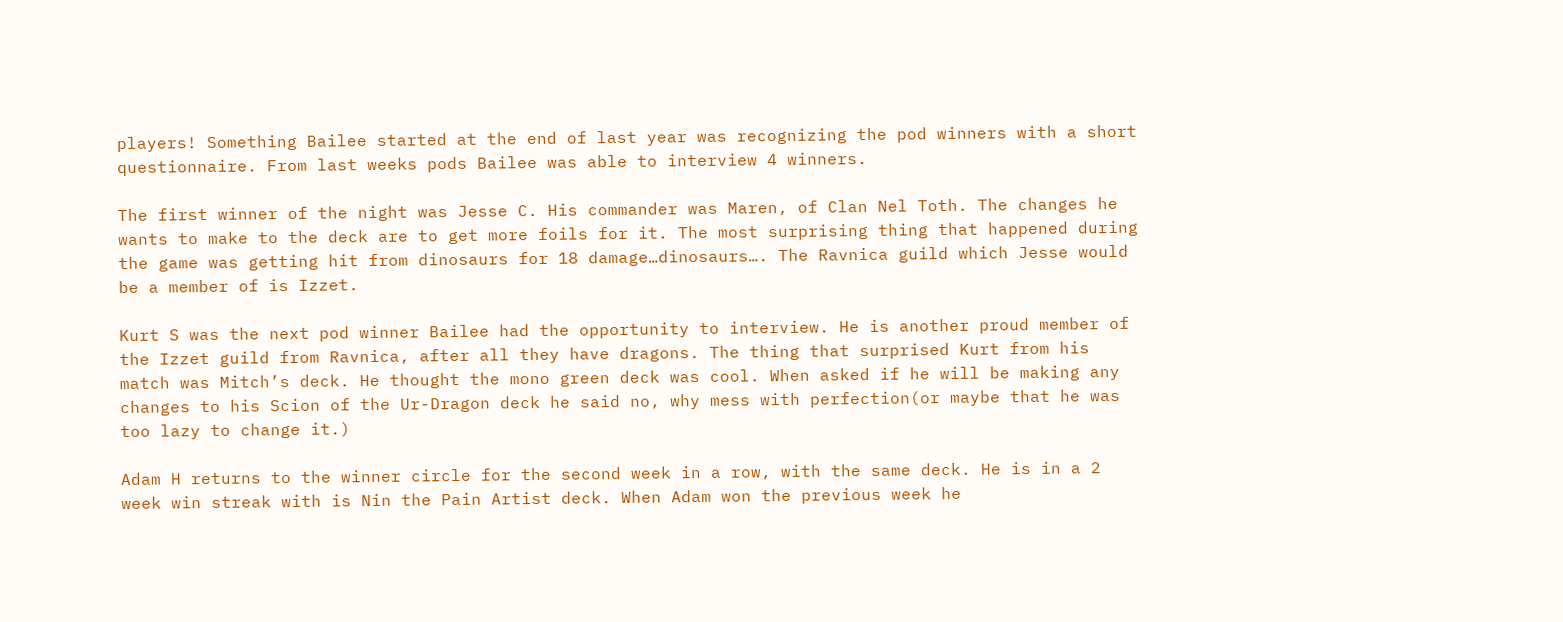players! Something Bailee started at the end of last year was recognizing the pod winners with a short questionnaire. From last weeks pods Bailee was able to interview 4 winners.

The first winner of the night was Jesse C. His commander was Maren, of Clan Nel Toth. The changes he wants to make to the deck are to get more foils for it. The most surprising thing that happened during the game was getting hit from dinosaurs for 18 damage…dinosaurs…. The Ravnica guild which Jesse would be a member of is Izzet.

Kurt S was the next pod winner Bailee had the opportunity to interview. He is another proud member of the Izzet guild from Ravnica, after all they have dragons. The thing that surprised Kurt from his match was Mitch’s deck. He thought the mono green deck was cool. When asked if he will be making any changes to his Scion of the Ur-Dragon deck he said no, why mess with perfection(or maybe that he was too lazy to change it.)

Adam H returns to the winner circle for the second week in a row, with the same deck. He is in a 2 week win streak with is Nin the Pain Artist deck. When Adam won the previous week he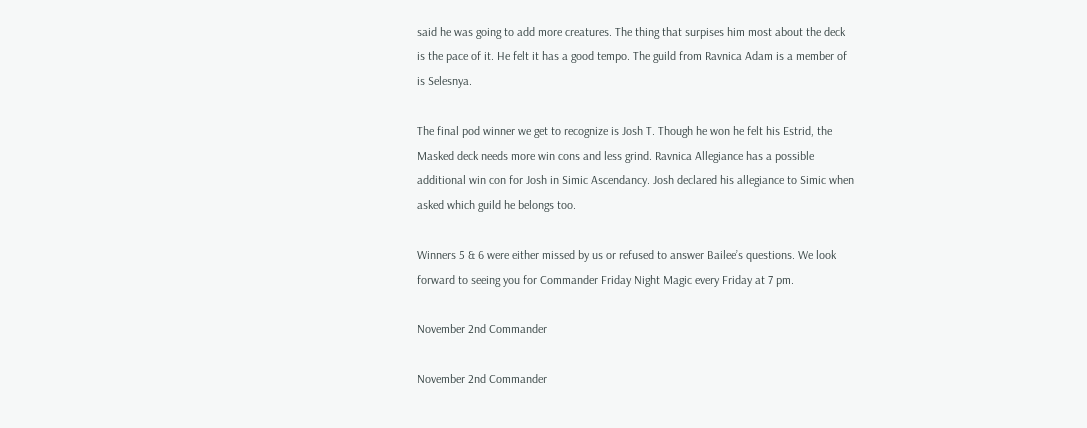said he was going to add more creatures. The thing that surpises him most about the deck is the pace of it. He felt it has a good tempo. The guild from Ravnica Adam is a member of is Selesnya.

The final pod winner we get to recognize is Josh T. Though he won he felt his Estrid, the Masked deck needs more win cons and less grind. Ravnica Allegiance has a possible additional win con for Josh in Simic Ascendancy. Josh declared his allegiance to Simic when asked which guild he belongs too.

Winners 5 & 6 were either missed by us or refused to answer Bailee’s questions. We look forward to seeing you for Commander Friday Night Magic every Friday at 7 pm.

November 2nd Commander

November 2nd Commander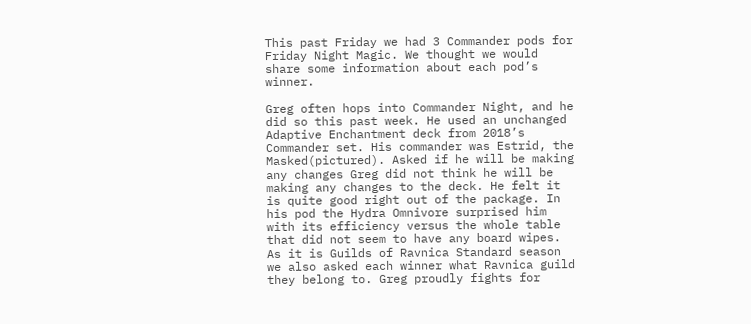This past Friday we had 3 Commander pods for Friday Night Magic. We thought we would share some information about each pod’s winner.

Greg often hops into Commander Night, and he did so this past week. He used an unchanged Adaptive Enchantment deck from 2018’s Commander set. His commander was Estrid, the Masked(pictured). Asked if he will be making any changes Greg did not think he will be making any changes to the deck. He felt it is quite good right out of the package. In his pod the Hydra Omnivore surprised him with its efficiency versus the whole table that did not seem to have any board wipes. As it is Guilds of Ravnica Standard season we also asked each winner what Ravnica guild they belong to. Greg proudly fights for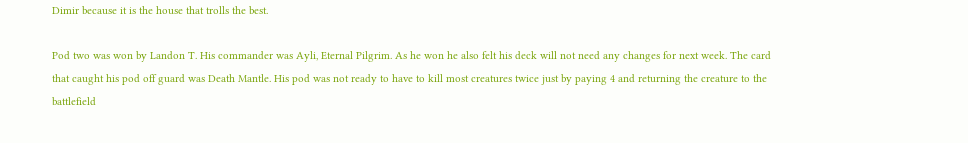Dimir because it is the house that trolls the best.

Pod two was won by Landon T. His commander was Ayli, Eternal Pilgrim. As he won he also felt his deck will not need any changes for next week. The card that caught his pod off guard was Death Mantle. His pod was not ready to have to kill most creatures twice just by paying 4 and returning the creature to the battlefield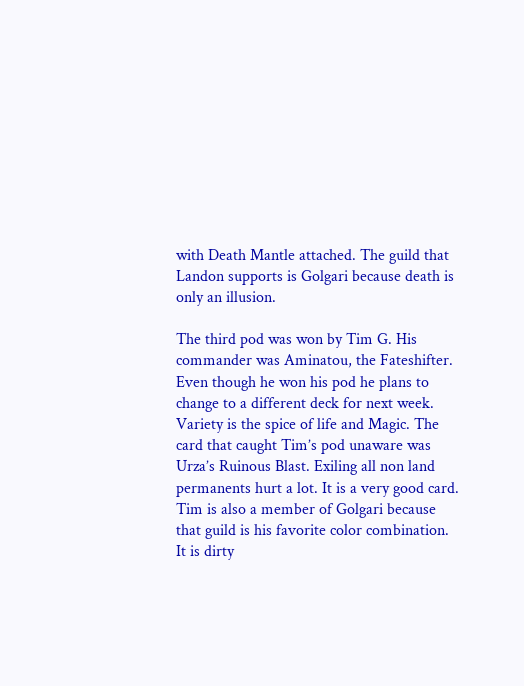with Death Mantle attached. The guild that Landon supports is Golgari because death is only an illusion.

The third pod was won by Tim G. His commander was Aminatou, the Fateshifter. Even though he won his pod he plans to change to a different deck for next week. Variety is the spice of life and Magic. The card that caught Tim’s pod unaware was Urza’s Ruinous Blast. Exiling all non land permanents hurt a lot. It is a very good card. Tim is also a member of Golgari because that guild is his favorite color combination. It is dirty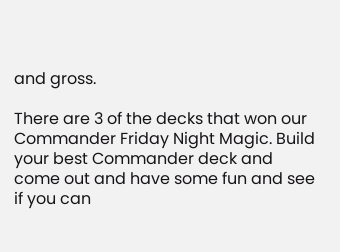and gross.

There are 3 of the decks that won our Commander Friday Night Magic. Build your best Commander deck and come out and have some fun and see if you can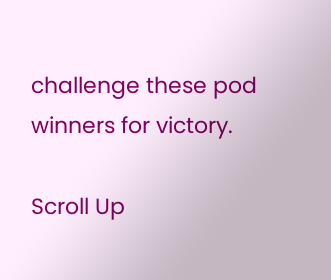challenge these pod winners for victory.

Scroll Up